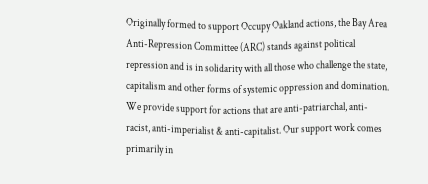Originally formed to support Occupy Oakland actions, the Bay Area Anti-Repression Committee (ARC) stands against political repression and is in solidarity with all those who challenge the state, capitalism and other forms of systemic oppression and domination. We provide support for actions that are anti-patriarchal, anti-racist, anti-imperialist & anti-capitalist. Our support work comes primarily in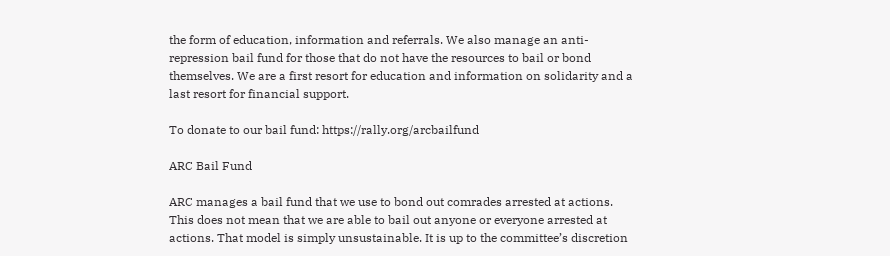the form of education, information and referrals. We also manage an anti-repression bail fund for those that do not have the resources to bail or bond themselves. We are a first resort for education and information on solidarity and a last resort for financial support.

To donate to our bail fund: https://rally.org/arcbailfund

ARC Bail Fund

ARC manages a bail fund that we use to bond out comrades arrested at actions. This does not mean that we are able to bail out anyone or everyone arrested at actions. That model is simply unsustainable. It is up to the committee’s discretion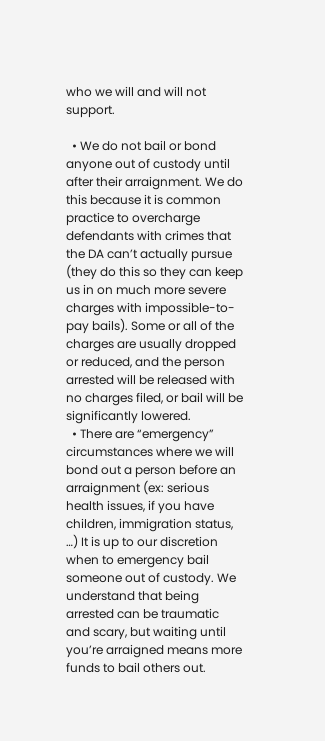who we will and will not support.

  • We do not bail or bond anyone out of custody until after their arraignment. We do this because it is common practice to overcharge defendants with crimes that the DA can’t actually pursue (they do this so they can keep us in on much more severe charges with impossible-to-pay bails). Some or all of the charges are usually dropped or reduced, and the person arrested will be released with no charges filed, or bail will be significantly lowered.
  • There are “emergency” circumstances where we will bond out a person before an arraignment (ex: serious health issues, if you have children, immigration status, …) It is up to our discretion when to emergency bail someone out of custody. We understand that being arrested can be traumatic and scary, but waiting until you’re arraigned means more funds to bail others out.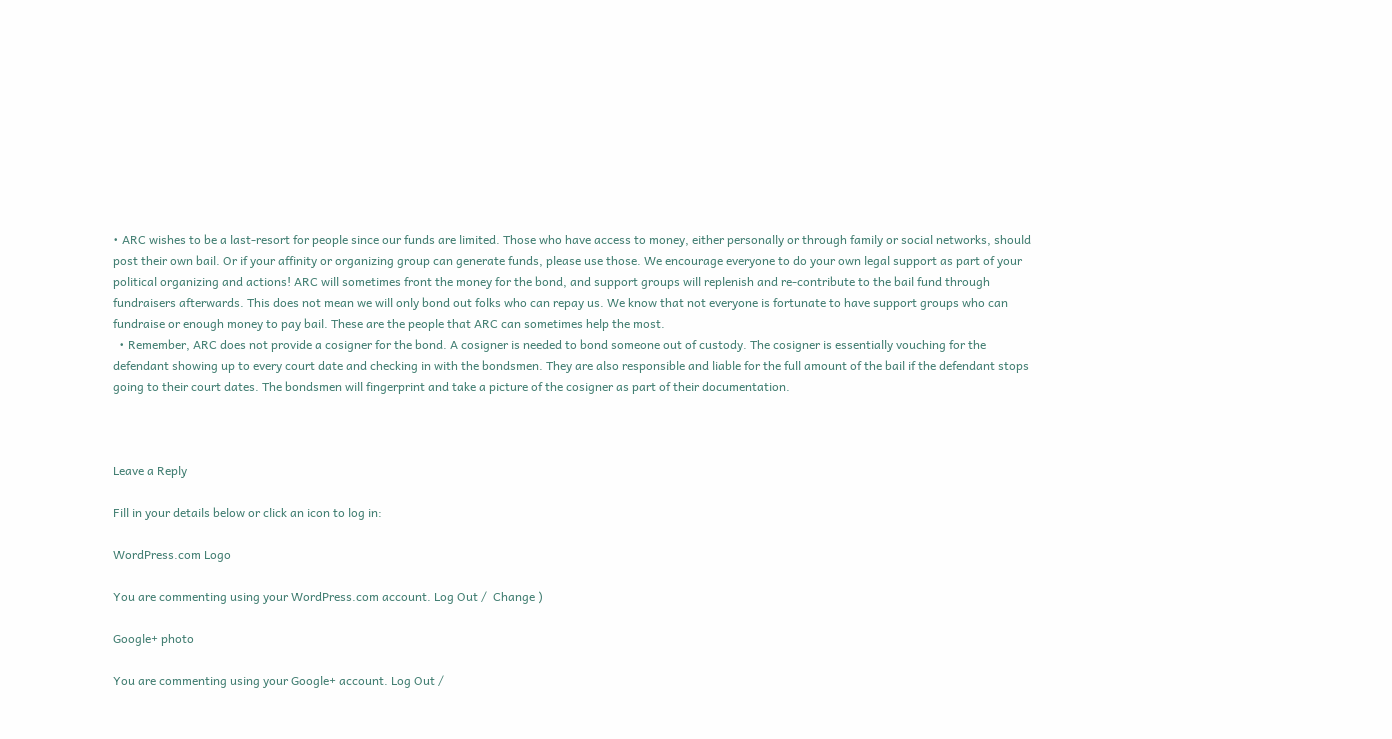• ARC wishes to be a last-resort for people since our funds are limited. Those who have access to money, either personally or through family or social networks, should post their own bail. Or if your affinity or organizing group can generate funds, please use those. We encourage everyone to do your own legal support as part of your political organizing and actions! ARC will sometimes front the money for the bond, and support groups will replenish and re-contribute to the bail fund through fundraisers afterwards. This does not mean we will only bond out folks who can repay us. We know that not everyone is fortunate to have support groups who can fundraise or enough money to pay bail. These are the people that ARC can sometimes help the most.
  • Remember, ARC does not provide a cosigner for the bond. A cosigner is needed to bond someone out of custody. The cosigner is essentially vouching for the defendant showing up to every court date and checking in with the bondsmen. They are also responsible and liable for the full amount of the bail if the defendant stops going to their court dates. The bondsmen will fingerprint and take a picture of the cosigner as part of their documentation.



Leave a Reply

Fill in your details below or click an icon to log in:

WordPress.com Logo

You are commenting using your WordPress.com account. Log Out /  Change )

Google+ photo

You are commenting using your Google+ account. Log Out /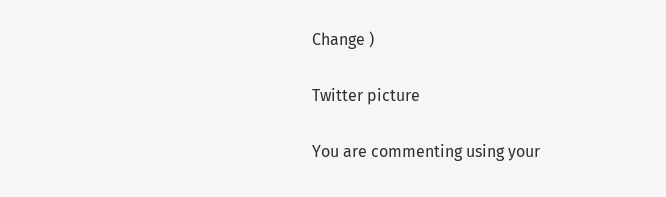Change )

Twitter picture

You are commenting using your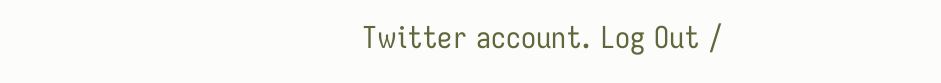Twitter account. Log Out /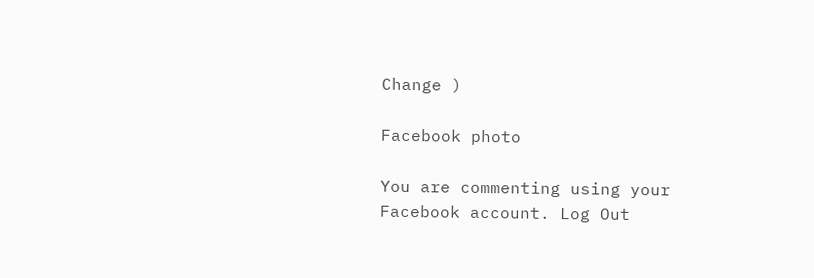Change )

Facebook photo

You are commenting using your Facebook account. Log Out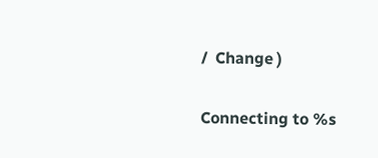/  Change )


Connecting to %s